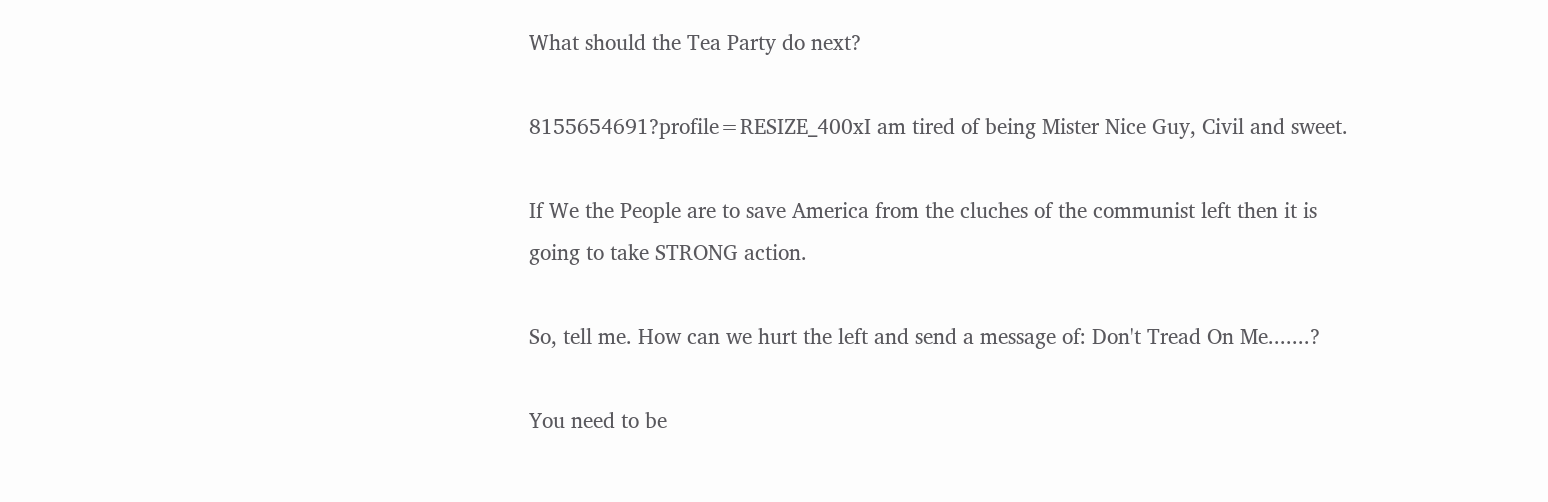What should the Tea Party do next?

8155654691?profile=RESIZE_400xI am tired of being Mister Nice Guy, Civil and sweet.

If We the People are to save America from the cluches of the communist left then it is going to take STRONG action.

So, tell me. How can we hurt the left and send a message of: Don't Tread On Me.......?

You need to be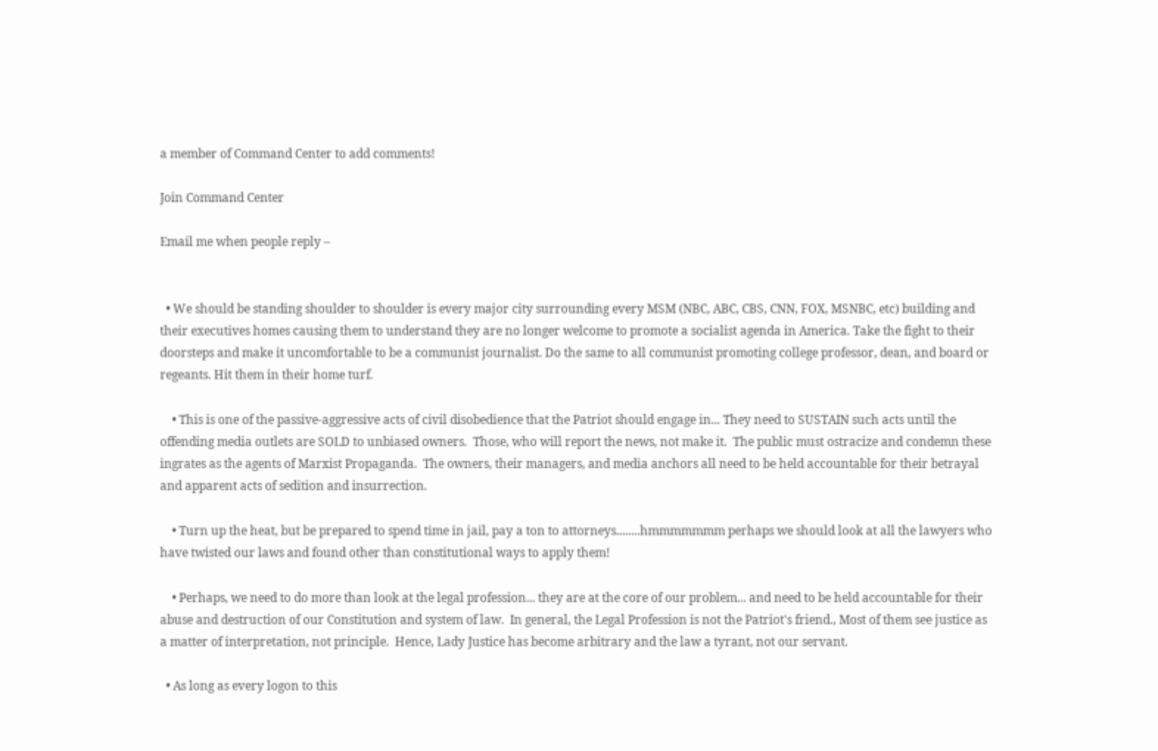a member of Command Center to add comments!

Join Command Center

Email me when people reply –


  • We should be standing shoulder to shoulder is every major city surrounding every MSM (NBC, ABC, CBS, CNN, FOX, MSNBC, etc) building and their executives homes causing them to understand they are no longer welcome to promote a socialist agenda in America. Take the fight to their doorsteps and make it uncomfortable to be a communist journalist. Do the same to all communist promoting college professor, dean, and board or regeants. Hit them in their home turf.

    • This is one of the passive-aggressive acts of civil disobedience that the Patriot should engage in... They need to SUSTAIN such acts until the offending media outlets are SOLD to unbiased owners.  Those, who will report the news, not make it.  The public must ostracize and condemn these ingrates as the agents of Marxist Propaganda.  The owners, their managers, and media anchors all need to be held accountable for their betrayal and apparent acts of sedition and insurrection.

    • Turn up the heat, but be prepared to spend time in jail, pay a ton to attorneys........hmmmmmmm perhaps we should look at all the lawyers who have twisted our laws and found other than constitutional ways to apply them!

    • Perhaps, we need to do more than look at the legal profession... they are at the core of our problem... and need to be held accountable for their abuse and destruction of our Constitution and system of law.  In general, the Legal Profession is not the Patriot's friend., Most of them see justice as a matter of interpretation, not principle.  Hence, Lady Justice has become arbitrary and the law a tyrant, not our servant.

  • As long as every logon to this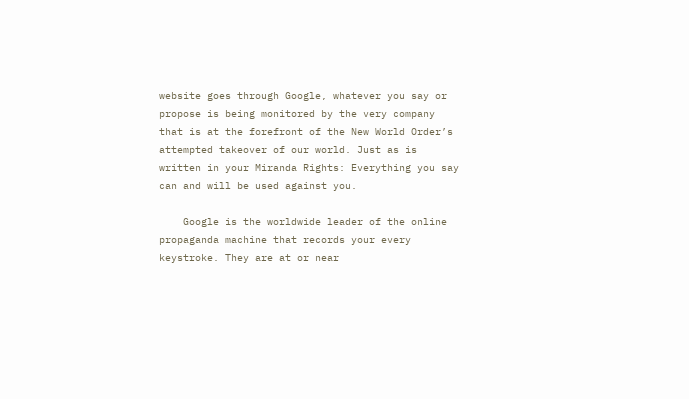website goes through Google, whatever you say or propose is being monitored by the very company that is at the forefront of the New World Order’s attempted takeover of our world. Just as is written in your Miranda Rights: Everything you say can and will be used against you.

    Google is the worldwide leader of the online propaganda machine that records your every keystroke. They are at or near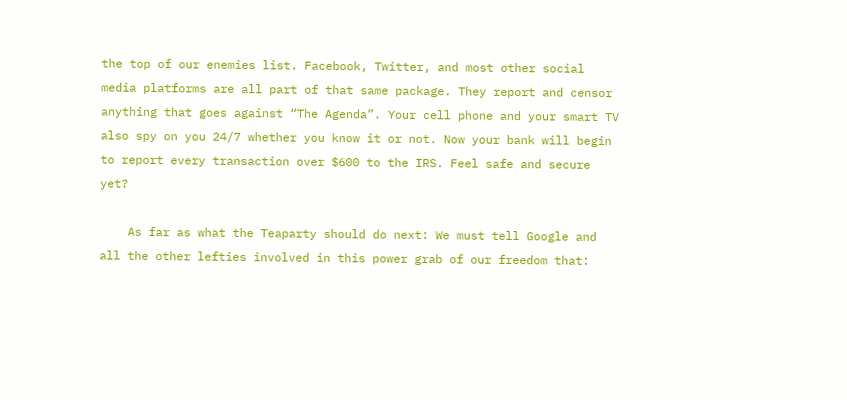the top of our enemies list. Facebook, Twitter, and most other social media platforms are all part of that same package. They report and censor anything that goes against “The Agenda”. Your cell phone and your smart TV also spy on you 24/7 whether you know it or not. Now your bank will begin to report every transaction over $600 to the IRS. Feel safe and secure yet?

    As far as what the Teaparty should do next: We must tell Google and all the other lefties involved in this power grab of our freedom that: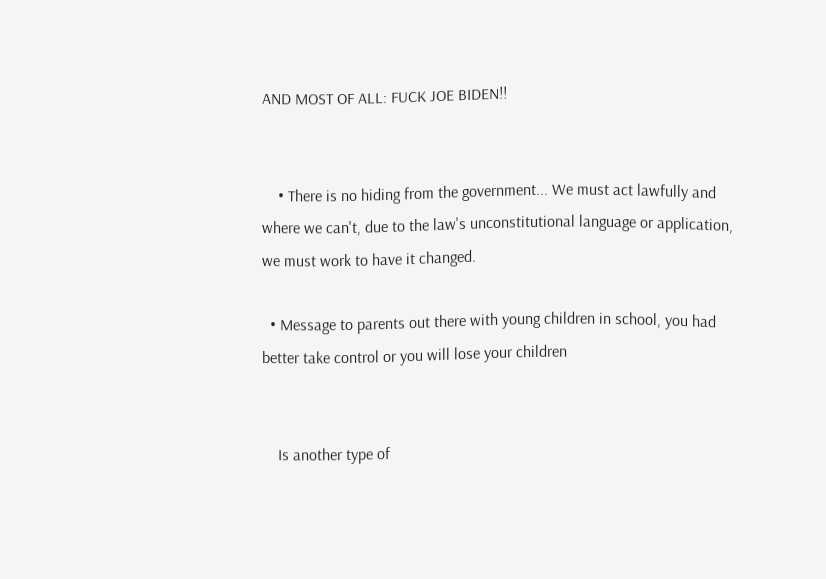AND MOST OF ALL: FUCK JOE BIDEN!!


    • There is no hiding from the government... We must act lawfully and where we can't, due to the law's unconstitutional language or application, we must work to have it changed.

  • Message to parents out there with young children in school, you had better take control or you will lose your children


    Is another type of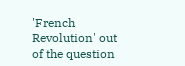'French Revolution' out of the question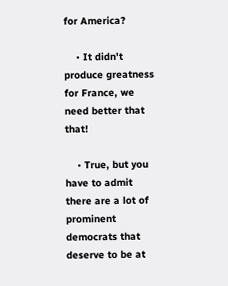for America?

    • It didn't produce greatness for France, we need better that that!

    • True, but you have to admit there are a lot of prominent democrats that deserve to be at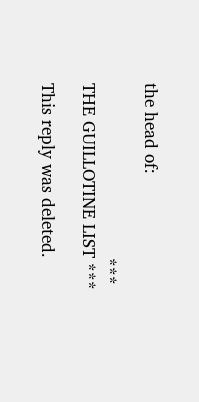the head of:

                                   *** THE GUILLOTINE LIST ***

This reply was deleted.